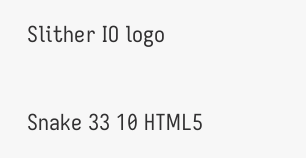Slither IO logo

Snake 33 10 HTML5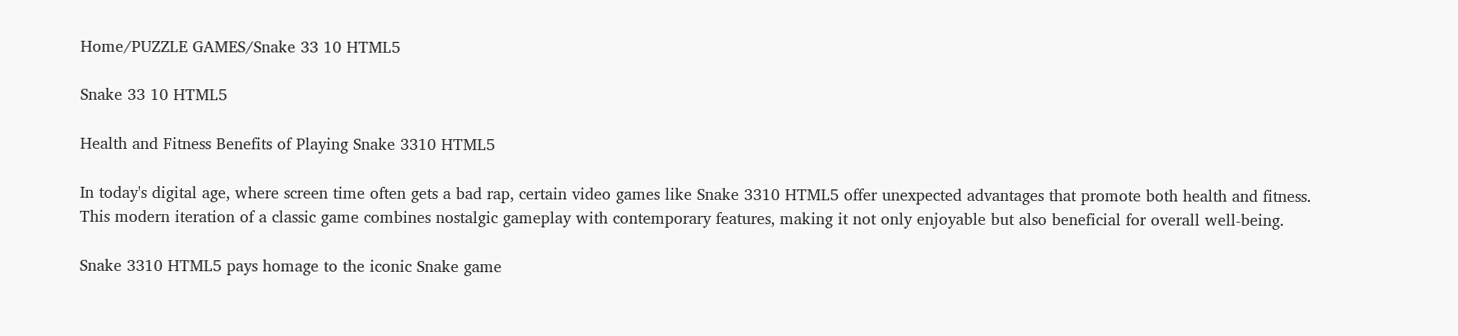Home/PUZZLE GAMES/Snake 33 10 HTML5

Snake 33 10 HTML5

Health and Fitness Benefits of Playing Snake 3310 HTML5

In today's digital age, where screen time often gets a bad rap, certain video games like Snake 3310 HTML5 offer unexpected advantages that promote both health and fitness. This modern iteration of a classic game combines nostalgic gameplay with contemporary features, making it not only enjoyable but also beneficial for overall well-being.

Snake 3310 HTML5 pays homage to the iconic Snake game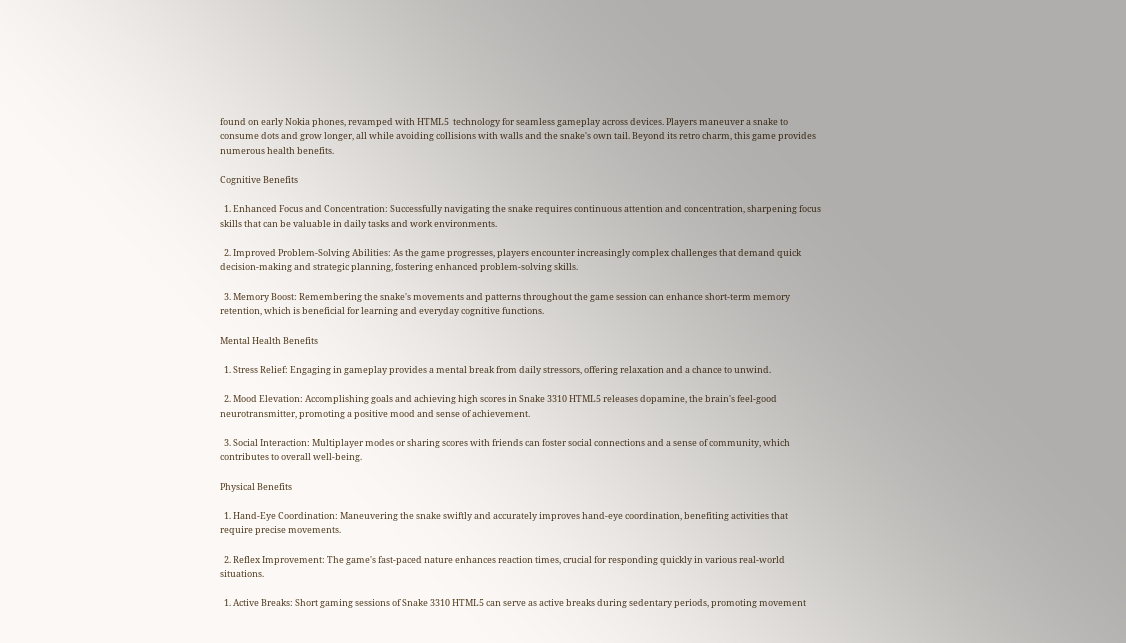found on early Nokia phones, revamped with HTML5  technology for seamless gameplay across devices. Players maneuver a snake to consume dots and grow longer, all while avoiding collisions with walls and the snake's own tail. Beyond its retro charm, this game provides numerous health benefits.

Cognitive Benefits

  1. Enhanced Focus and Concentration: Successfully navigating the snake requires continuous attention and concentration, sharpening focus skills that can be valuable in daily tasks and work environments.

  2. Improved Problem-Solving Abilities: As the game progresses, players encounter increasingly complex challenges that demand quick decision-making and strategic planning, fostering enhanced problem-solving skills.

  3. Memory Boost: Remembering the snake's movements and patterns throughout the game session can enhance short-term memory retention, which is beneficial for learning and everyday cognitive functions.

Mental Health Benefits

  1. Stress Relief: Engaging in gameplay provides a mental break from daily stressors, offering relaxation and a chance to unwind.

  2. Mood Elevation: Accomplishing goals and achieving high scores in Snake 3310 HTML5 releases dopamine, the brain's feel-good neurotransmitter, promoting a positive mood and sense of achievement.

  3. Social Interaction: Multiplayer modes or sharing scores with friends can foster social connections and a sense of community, which contributes to overall well-being.

Physical Benefits

  1. Hand-Eye Coordination: Maneuvering the snake swiftly and accurately improves hand-eye coordination, benefiting activities that require precise movements.

  2. Reflex Improvement: The game's fast-paced nature enhances reaction times, crucial for responding quickly in various real-world situations.

  1. Active Breaks: Short gaming sessions of Snake 3310 HTML5 can serve as active breaks during sedentary periods, promoting movement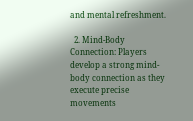and mental refreshment.

  2. Mind-Body Connection: Players develop a strong mind-body connection as they execute precise movements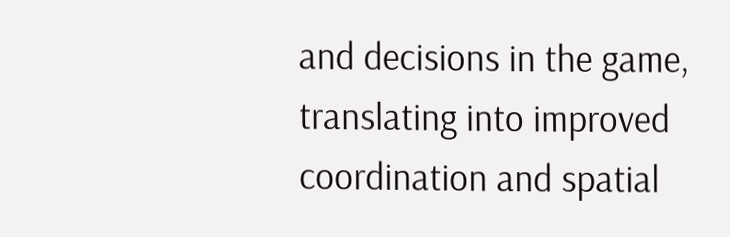and decisions in the game, translating into improved coordination and spatial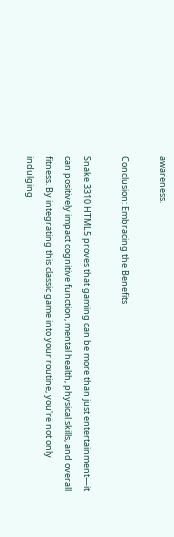awareness.

Conclusion: Embracing the Benefits

Snake 3310 HTML5 proves that gaming can be more than just entertainment—it can positively impact cognitive function, mental health, physical skills, and overall fitness. By integrating this classic game into your routine, you're not only indulging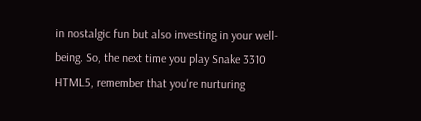in nostalgic fun but also investing in your well-being. So, the next time you play Snake 3310 HTML5, remember that you're nurturing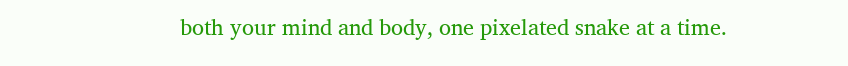both your mind and body, one pixelated snake at a time.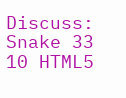Discuss: Snake 33 10 HTML5